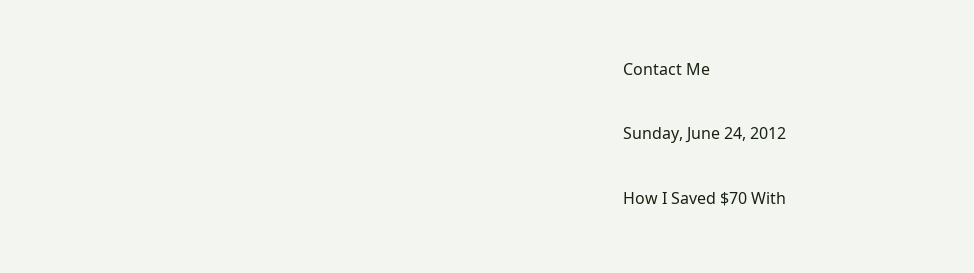Contact Me

Sunday, June 24, 2012

How I Saved $70 With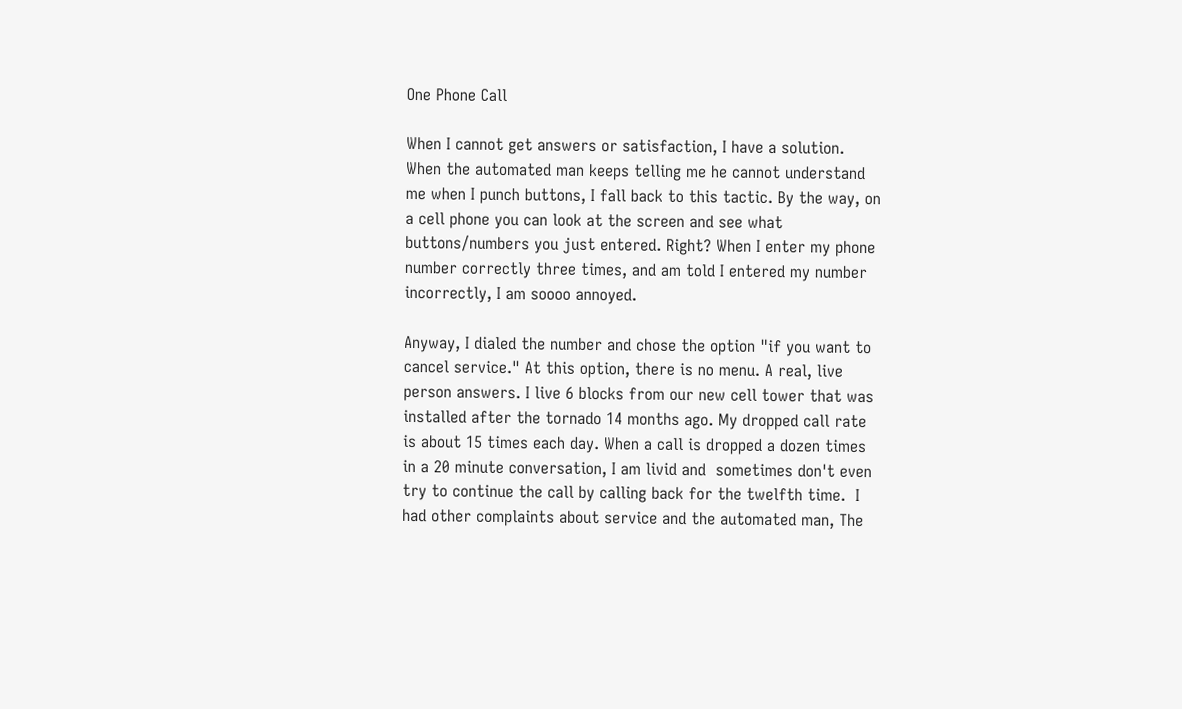One Phone Call

When I cannot get answers or satisfaction, I have a solution. When the automated man keeps telling me he cannot understand me when I punch buttons, I fall back to this tactic. By the way, on a cell phone you can look at the screen and see what buttons/numbers you just entered. Right? When I enter my phone number correctly three times, and am told I entered my number incorrectly, I am soooo annoyed.

Anyway, I dialed the number and chose the option "if you want to cancel service." At this option, there is no menu. A real, live person answers. I live 6 blocks from our new cell tower that was installed after the tornado 14 months ago. My dropped call rate is about 15 times each day. When a call is dropped a dozen times in a 20 minute conversation, I am livid and  sometimes don't even try to continue the call by calling back for the twelfth time.  I had other complaints about service and the automated man, The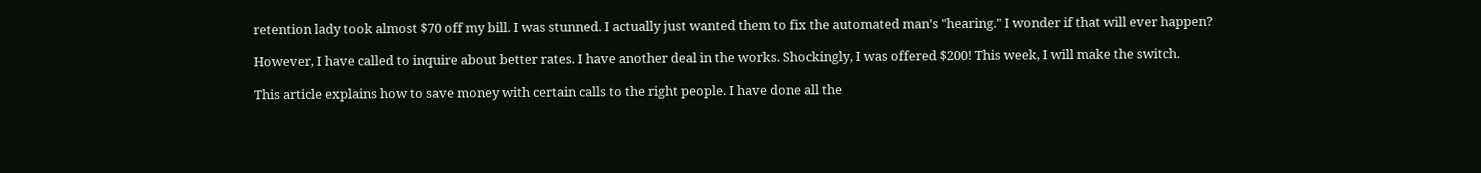retention lady took almost $70 off my bill. I was stunned. I actually just wanted them to fix the automated man's "hearing." I wonder if that will ever happen?

However, I have called to inquire about better rates. I have another deal in the works. Shockingly, I was offered $200! This week, I will make the switch.

This article explains how to save money with certain calls to the right people. I have done all the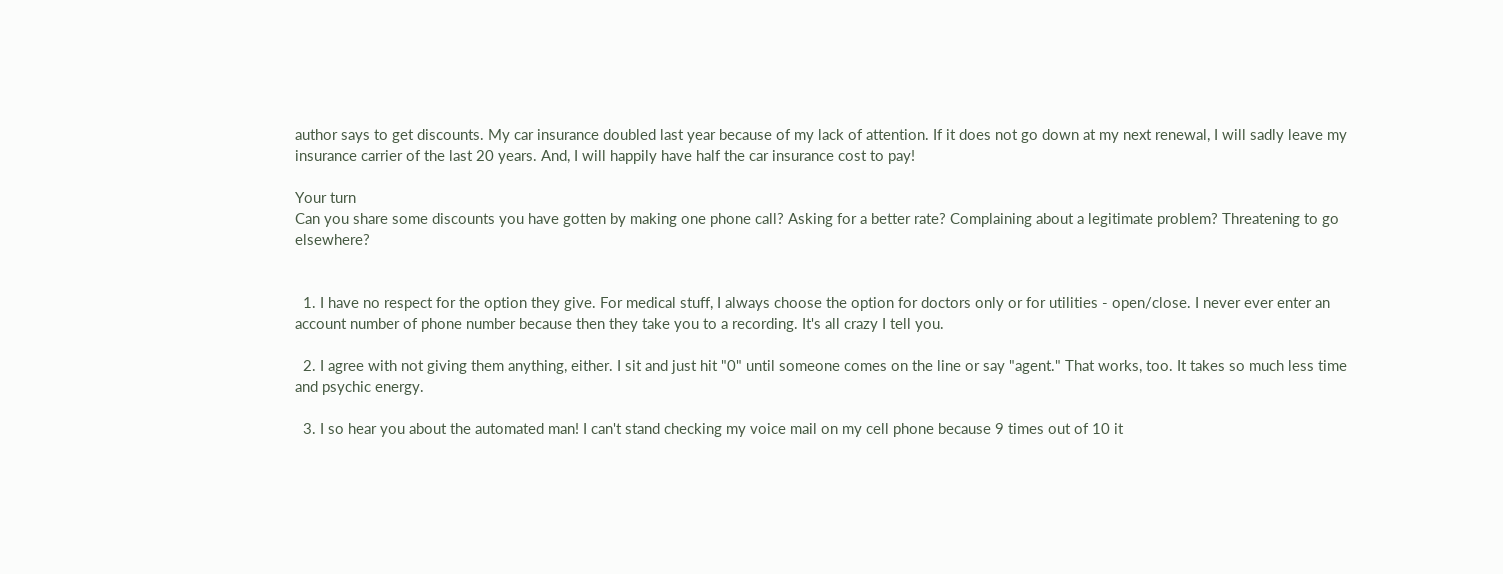author says to get discounts. My car insurance doubled last year because of my lack of attention. If it does not go down at my next renewal, I will sadly leave my insurance carrier of the last 20 years. And, I will happily have half the car insurance cost to pay!

Your turn
Can you share some discounts you have gotten by making one phone call? Asking for a better rate? Complaining about a legitimate problem? Threatening to go elsewhere?


  1. I have no respect for the option they give. For medical stuff, I always choose the option for doctors only or for utilities - open/close. I never ever enter an account number of phone number because then they take you to a recording. It's all crazy I tell you.

  2. I agree with not giving them anything, either. I sit and just hit "0" until someone comes on the line or say "agent." That works, too. It takes so much less time and psychic energy.

  3. I so hear you about the automated man! I can't stand checking my voice mail on my cell phone because 9 times out of 10 it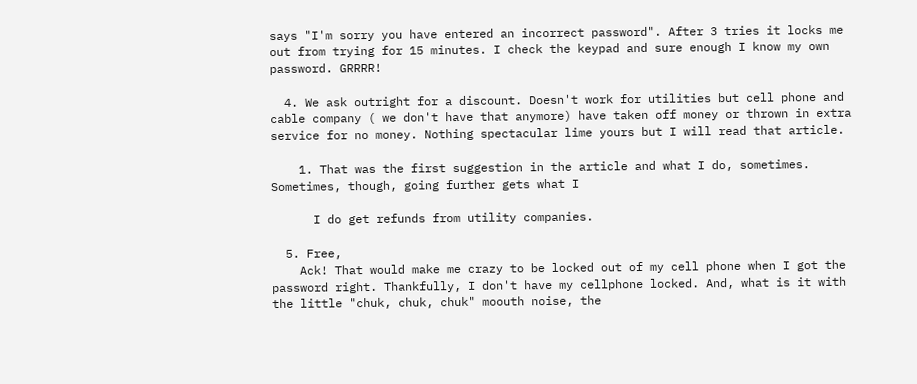says "I'm sorry you have entered an incorrect password". After 3 tries it locks me out from trying for 15 minutes. I check the keypad and sure enough I know my own password. GRRRR!

  4. We ask outright for a discount. Doesn't work for utilities but cell phone and cable company ( we don't have that anymore) have taken off money or thrown in extra service for no money. Nothing spectacular lime yours but I will read that article.

    1. That was the first suggestion in the article and what I do, sometimes. Sometimes, though, going further gets what I

      I do get refunds from utility companies.

  5. Free,
    Ack! That would make me crazy to be locked out of my cell phone when I got the password right. Thankfully, I don't have my cellphone locked. And, what is it with the little "chuk, chuk, chuk" moouth noise, the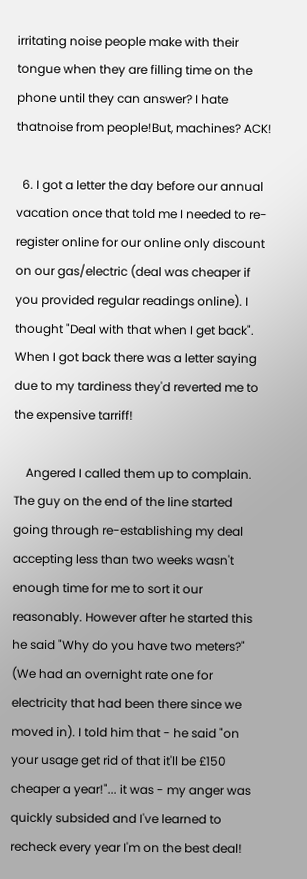irritating noise people make with their tongue when they are filling time on the phone until they can answer? I hate thatnoise from people!But, machines? ACK!

  6. I got a letter the day before our annual vacation once that told me I needed to re-register online for our online only discount on our gas/electric (deal was cheaper if you provided regular readings online). I thought "Deal with that when I get back". When I got back there was a letter saying due to my tardiness they'd reverted me to the expensive tarriff!

    Angered I called them up to complain. The guy on the end of the line started going through re-establishing my deal accepting less than two weeks wasn't enough time for me to sort it our reasonably. However after he started this he said "Why do you have two meters?" (We had an overnight rate one for electricity that had been there since we moved in). I told him that - he said "on your usage get rid of that it'll be £150 cheaper a year!"... it was - my anger was quickly subsided and I've learned to recheck every year I'm on the best deal!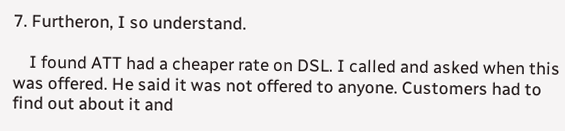7. Furtheron, I so understand.

    I found ATT had a cheaper rate on DSL. I called and asked when this was offered. He said it was not offered to anyone. Customers had to find out about it and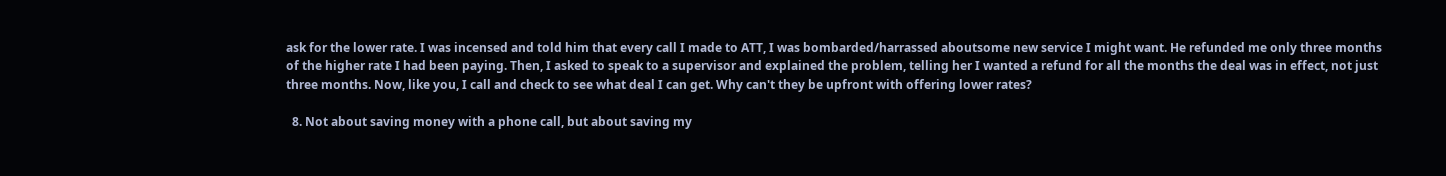ask for the lower rate. I was incensed and told him that every call I made to ATT, I was bombarded/harrassed aboutsome new service I might want. He refunded me only three months of the higher rate I had been paying. Then, I asked to speak to a supervisor and explained the problem, telling her I wanted a refund for all the months the deal was in effect, not just three months. Now, like you, I call and check to see what deal I can get. Why can't they be upfront with offering lower rates?

  8. Not about saving money with a phone call, but about saving my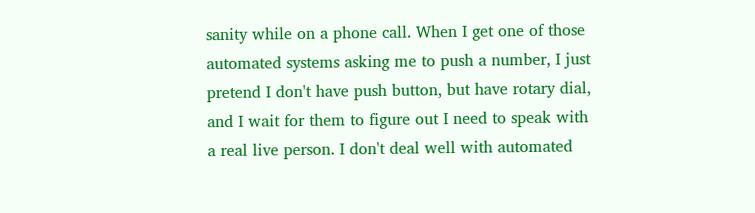sanity while on a phone call. When I get one of those automated systems asking me to push a number, I just pretend I don't have push button, but have rotary dial, and I wait for them to figure out I need to speak with a real live person. I don't deal well with automated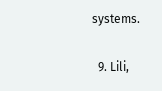systems.

  9. Lili,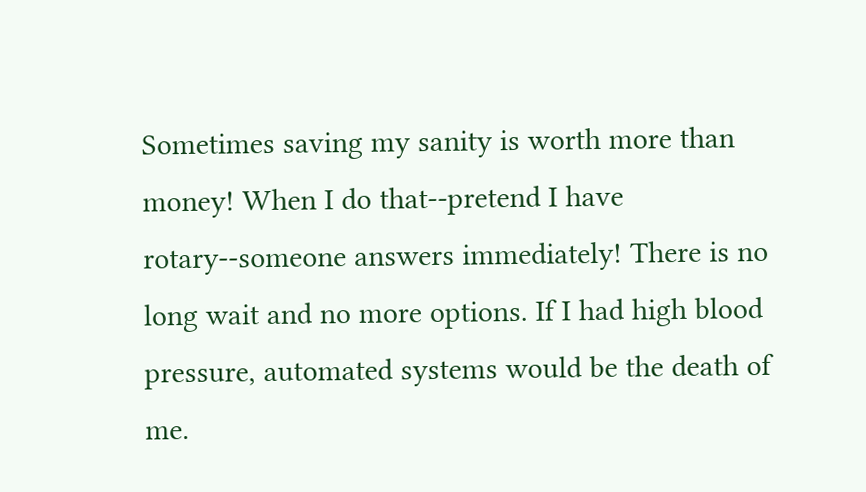Sometimes saving my sanity is worth more than money! When I do that--pretend I have rotary--someone answers immediately! There is no long wait and no more options. If I had high blood pressure, automated systems would be the death of me.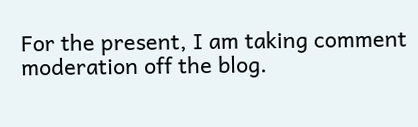For the present, I am taking comment moderation off the blog.